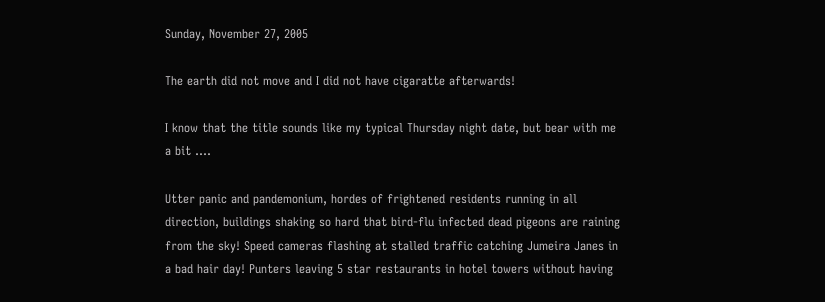Sunday, November 27, 2005

The earth did not move and I did not have cigaratte afterwards!

I know that the title sounds like my typical Thursday night date, but bear with me a bit ….

Utter panic and pandemonium, hordes of frightened residents running in all direction, buildings shaking so hard that bird-flu infected dead pigeons are raining from the sky! Speed cameras flashing at stalled traffic catching Jumeira Janes in a bad hair day! Punters leaving 5 star restaurants in hotel towers without having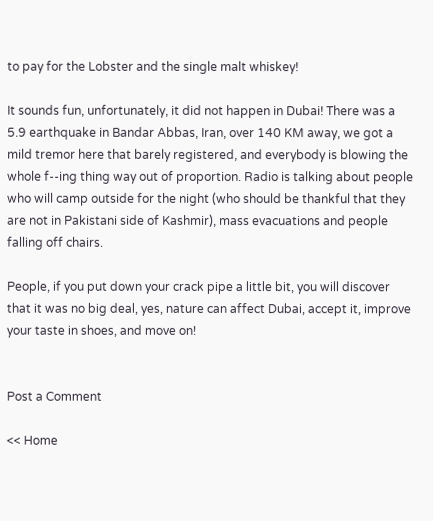to pay for the Lobster and the single malt whiskey!

It sounds fun, unfortunately, it did not happen in Dubai! There was a 5.9 earthquake in Bandar Abbas, Iran, over 140 KM away, we got a mild tremor here that barely registered, and everybody is blowing the whole f--ing thing way out of proportion. Radio is talking about people who will camp outside for the night (who should be thankful that they are not in Pakistani side of Kashmir), mass evacuations and people falling off chairs.

People, if you put down your crack pipe a little bit, you will discover that it was no big deal, yes, nature can affect Dubai, accept it, improve your taste in shoes, and move on!


Post a Comment

<< Home